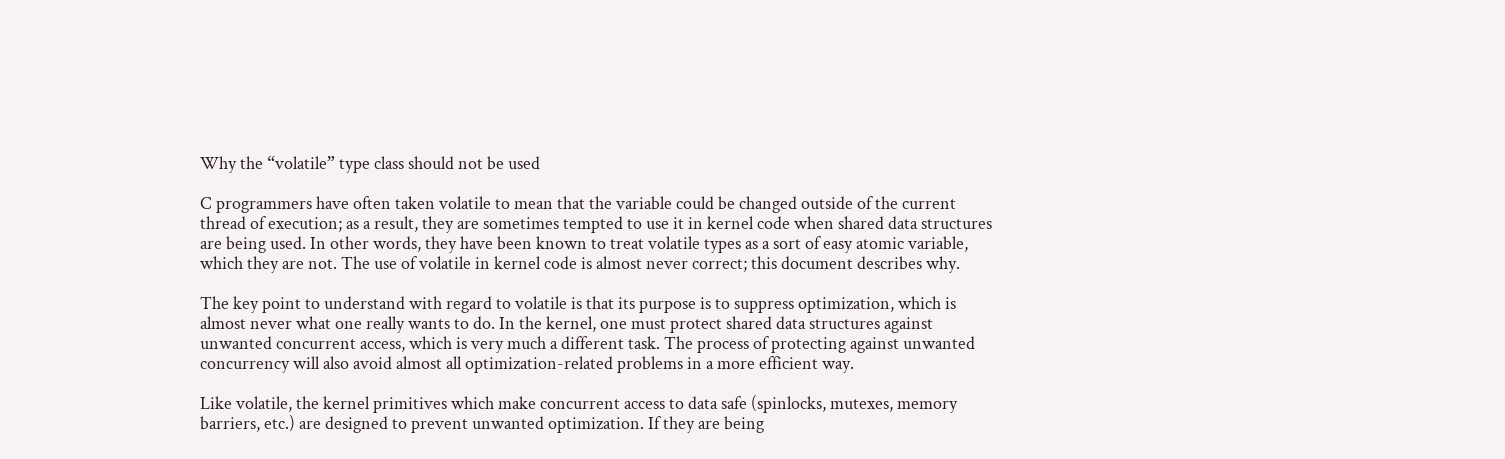Why the “volatile” type class should not be used

C programmers have often taken volatile to mean that the variable could be changed outside of the current thread of execution; as a result, they are sometimes tempted to use it in kernel code when shared data structures are being used. In other words, they have been known to treat volatile types as a sort of easy atomic variable, which they are not. The use of volatile in kernel code is almost never correct; this document describes why.

The key point to understand with regard to volatile is that its purpose is to suppress optimization, which is almost never what one really wants to do. In the kernel, one must protect shared data structures against unwanted concurrent access, which is very much a different task. The process of protecting against unwanted concurrency will also avoid almost all optimization-related problems in a more efficient way.

Like volatile, the kernel primitives which make concurrent access to data safe (spinlocks, mutexes, memory barriers, etc.) are designed to prevent unwanted optimization. If they are being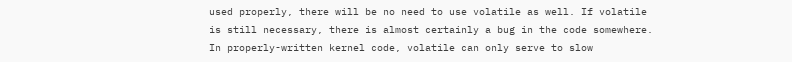used properly, there will be no need to use volatile as well. If volatile is still necessary, there is almost certainly a bug in the code somewhere. In properly-written kernel code, volatile can only serve to slow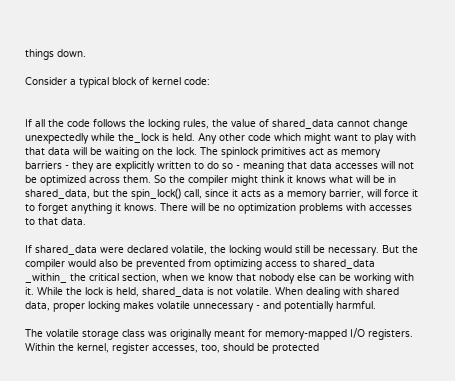things down.

Consider a typical block of kernel code:


If all the code follows the locking rules, the value of shared_data cannot change unexpectedly while the_lock is held. Any other code which might want to play with that data will be waiting on the lock. The spinlock primitives act as memory barriers - they are explicitly written to do so - meaning that data accesses will not be optimized across them. So the compiler might think it knows what will be in shared_data, but the spin_lock() call, since it acts as a memory barrier, will force it to forget anything it knows. There will be no optimization problems with accesses to that data.

If shared_data were declared volatile, the locking would still be necessary. But the compiler would also be prevented from optimizing access to shared_data _within_ the critical section, when we know that nobody else can be working with it. While the lock is held, shared_data is not volatile. When dealing with shared data, proper locking makes volatile unnecessary - and potentially harmful.

The volatile storage class was originally meant for memory-mapped I/O registers. Within the kernel, register accesses, too, should be protected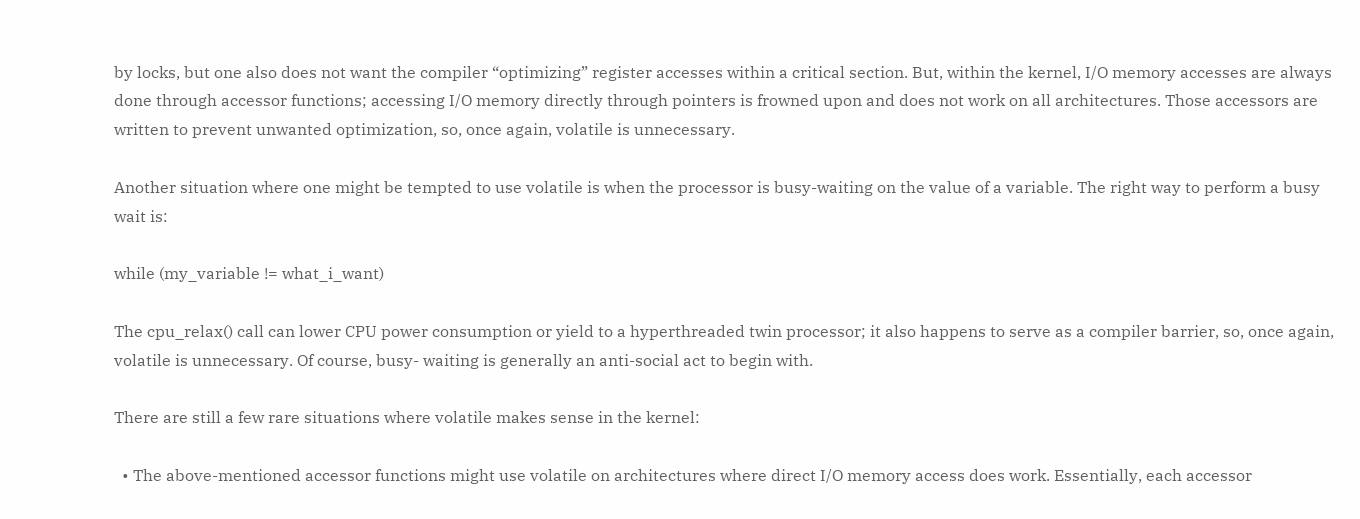by locks, but one also does not want the compiler “optimizing” register accesses within a critical section. But, within the kernel, I/O memory accesses are always done through accessor functions; accessing I/O memory directly through pointers is frowned upon and does not work on all architectures. Those accessors are written to prevent unwanted optimization, so, once again, volatile is unnecessary.

Another situation where one might be tempted to use volatile is when the processor is busy-waiting on the value of a variable. The right way to perform a busy wait is:

while (my_variable != what_i_want)

The cpu_relax() call can lower CPU power consumption or yield to a hyperthreaded twin processor; it also happens to serve as a compiler barrier, so, once again, volatile is unnecessary. Of course, busy- waiting is generally an anti-social act to begin with.

There are still a few rare situations where volatile makes sense in the kernel:

  • The above-mentioned accessor functions might use volatile on architectures where direct I/O memory access does work. Essentially, each accessor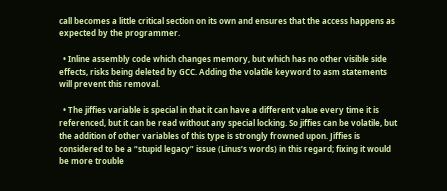call becomes a little critical section on its own and ensures that the access happens as expected by the programmer.

  • Inline assembly code which changes memory, but which has no other visible side effects, risks being deleted by GCC. Adding the volatile keyword to asm statements will prevent this removal.

  • The jiffies variable is special in that it can have a different value every time it is referenced, but it can be read without any special locking. So jiffies can be volatile, but the addition of other variables of this type is strongly frowned upon. Jiffies is considered to be a “stupid legacy” issue (Linus’s words) in this regard; fixing it would be more trouble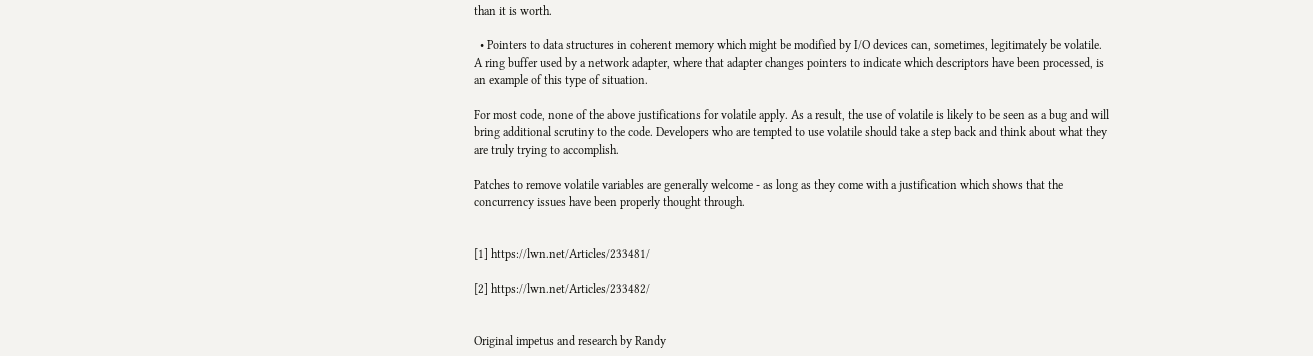than it is worth.

  • Pointers to data structures in coherent memory which might be modified by I/O devices can, sometimes, legitimately be volatile. A ring buffer used by a network adapter, where that adapter changes pointers to indicate which descriptors have been processed, is an example of this type of situation.

For most code, none of the above justifications for volatile apply. As a result, the use of volatile is likely to be seen as a bug and will bring additional scrutiny to the code. Developers who are tempted to use volatile should take a step back and think about what they are truly trying to accomplish.

Patches to remove volatile variables are generally welcome - as long as they come with a justification which shows that the concurrency issues have been properly thought through.


[1] https://lwn.net/Articles/233481/

[2] https://lwn.net/Articles/233482/


Original impetus and research by Randy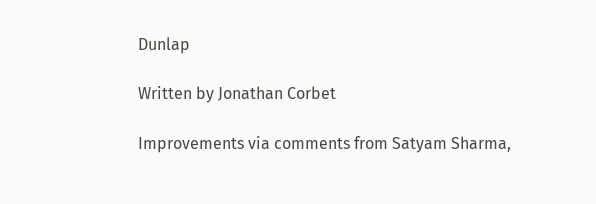Dunlap

Written by Jonathan Corbet

Improvements via comments from Satyam Sharma,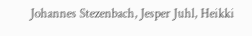Johannes Stezenbach, Jesper Juhl, Heikki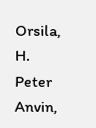Orsila, H. Peter Anvin,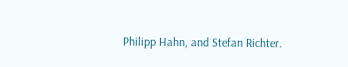Philipp Hahn, and Stefan Richter.